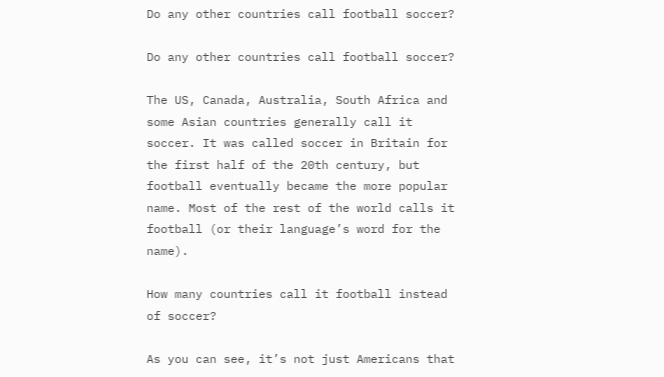Do any other countries call football soccer?

Do any other countries call football soccer?

The US, Canada, Australia, South Africa and some Asian countries generally call it soccer. It was called soccer in Britain for the first half of the 20th century, but football eventually became the more popular name. Most of the rest of the world calls it football (or their language’s word for the name).

How many countries call it football instead of soccer?

As you can see, it’s not just Americans that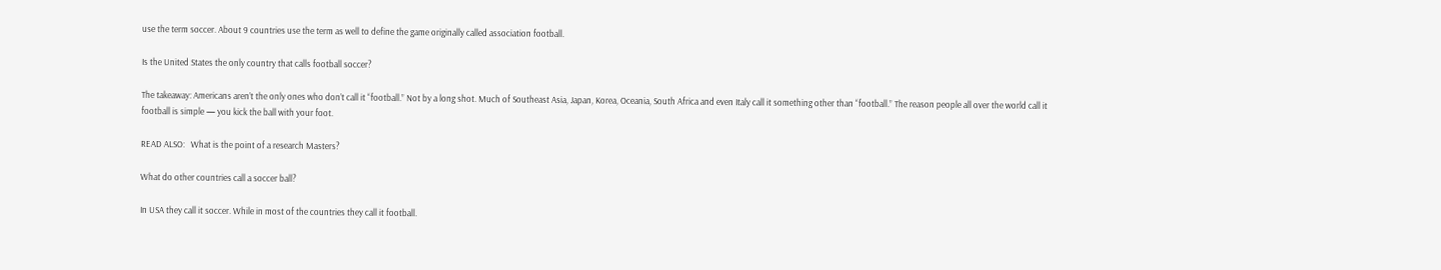use the term soccer. About 9 countries use the term as well to define the game originally called association football.

Is the United States the only country that calls football soccer?

The takeaway: Americans aren’t the only ones who don’t call it “football.” Not by a long shot. Much of Southeast Asia, Japan, Korea, Oceania, South Africa and even Italy call it something other than “football.” The reason people all over the world call it football is simple — you kick the ball with your foot.

READ ALSO:   What is the point of a research Masters?

What do other countries call a soccer ball?

In USA they call it soccer. While in most of the countries they call it football.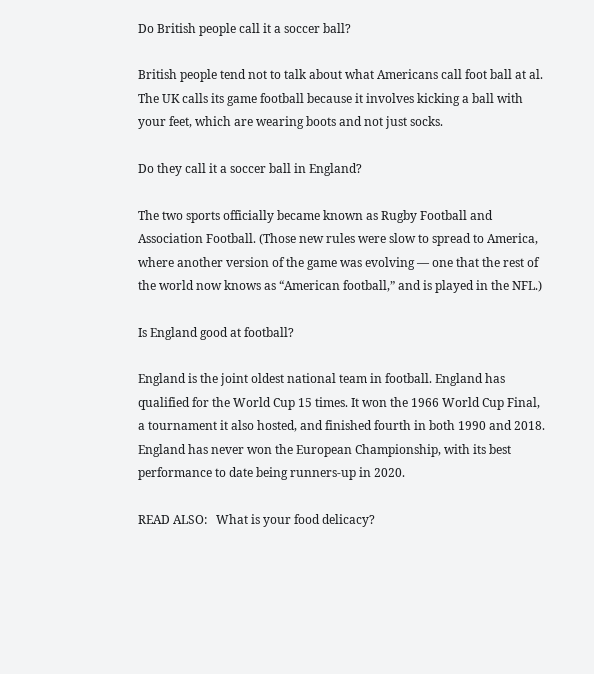Do British people call it a soccer ball?

British people tend not to talk about what Americans call foot ball at al. The UK calls its game football because it involves kicking a ball with your feet, which are wearing boots and not just socks.

Do they call it a soccer ball in England?

The two sports officially became known as Rugby Football and Association Football. (Those new rules were slow to spread to America, where another version of the game was evolving — one that the rest of the world now knows as “American football,” and is played in the NFL.)

Is England good at football?

England is the joint oldest national team in football. England has qualified for the World Cup 15 times. It won the 1966 World Cup Final, a tournament it also hosted, and finished fourth in both 1990 and 2018. England has never won the European Championship, with its best performance to date being runners-up in 2020.

READ ALSO:   What is your food delicacy?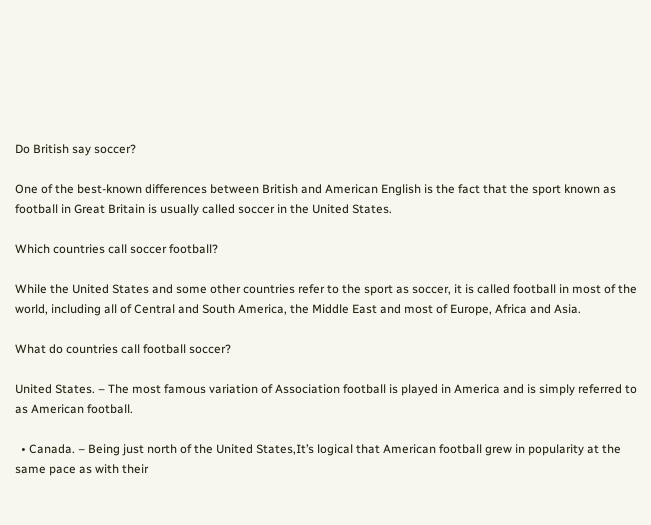Do British say soccer?

One of the best-known differences between British and American English is the fact that the sport known as football in Great Britain is usually called soccer in the United States.

Which countries call soccer football?

While the United States and some other countries refer to the sport as soccer, it is called football in most of the world, including all of Central and South America, the Middle East and most of Europe, Africa and Asia.

What do countries call football soccer?

United States. – The most famous variation of Association football is played in America and is simply referred to as American football.

  • Canada. – Being just north of the United States,It’s logical that American football grew in popularity at the same pace as with their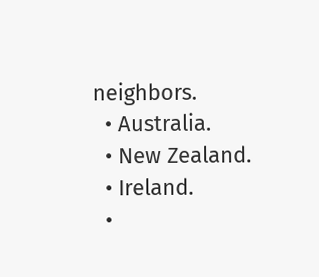neighbors.
  • Australia.
  • New Zealand.
  • Ireland.
  •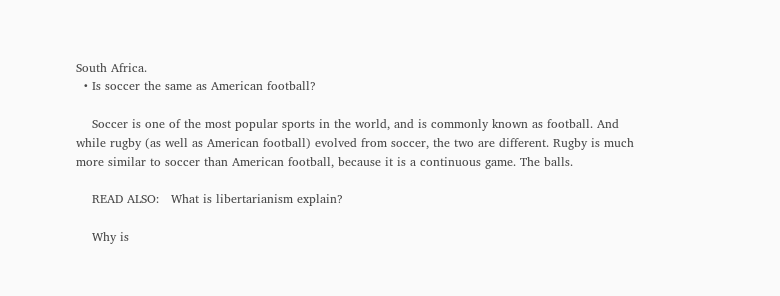South Africa.
  • Is soccer the same as American football?

    Soccer is one of the most popular sports in the world, and is commonly known as football. And while rugby (as well as American football) evolved from soccer, the two are different. Rugby is much more similar to soccer than American football, because it is a continuous game. The balls.

    READ ALSO:   What is libertarianism explain?

    Why is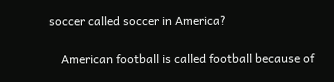soccer called soccer in America?

    American football is called football because of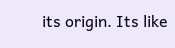its origin. Its like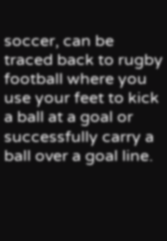soccer, can be traced back to rugby football where you use your feet to kick a ball at a goal or successfully carry a ball over a goal line.